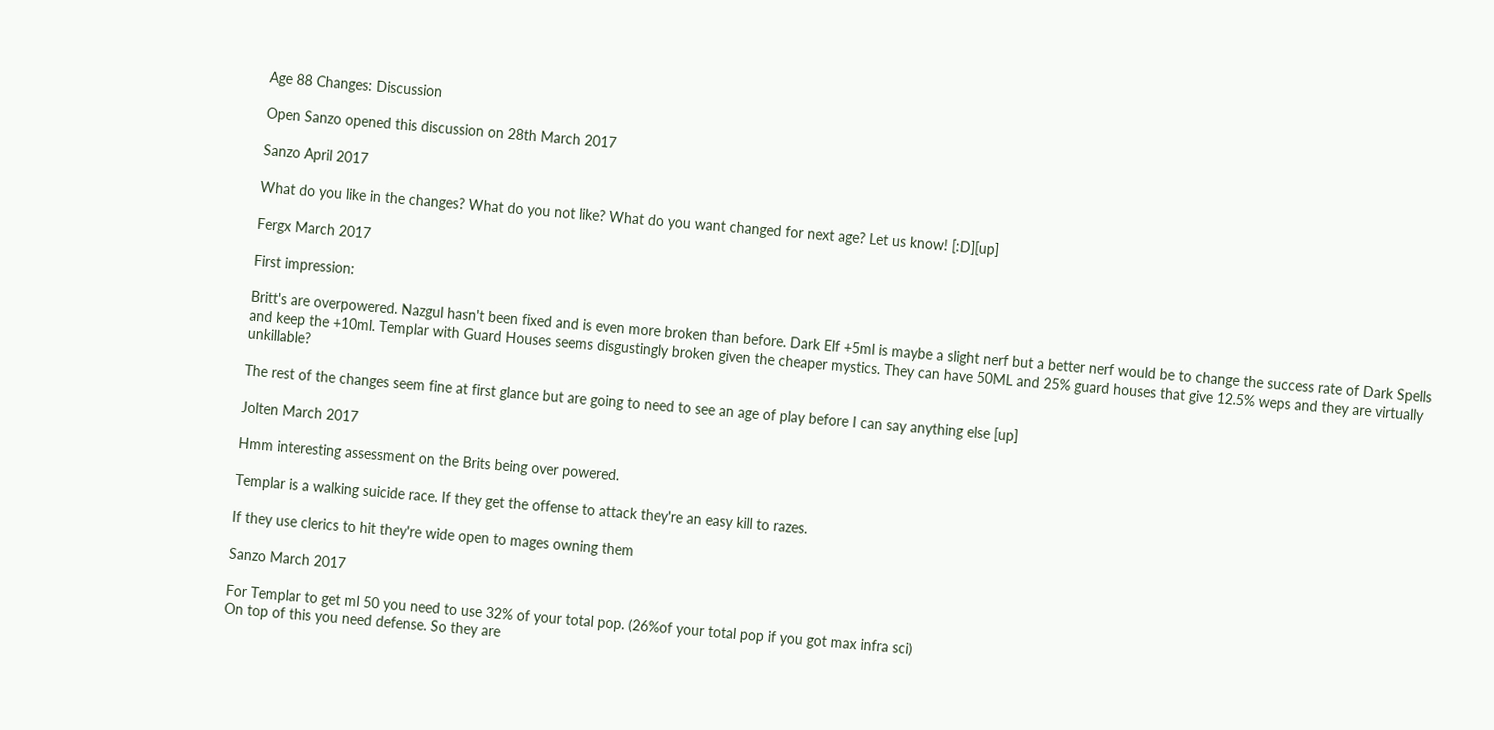Age 88 Changes: Discussion

Open Sanzo opened this discussion on 28th March 2017

Sanzo April 2017

What do you like in the changes? What do you not like? What do you want changed for next age? Let us know! [:D][up]

Fergx March 2017

First impression:

Britt's are overpowered. Nazgul hasn't been fixed and is even more broken than before. Dark Elf +5ml is maybe a slight nerf but a better nerf would be to change the success rate of Dark Spells and keep the +10ml. Templar with Guard Houses seems disgustingly broken given the cheaper mystics. They can have 50ML and 25% guard houses that give 12.5% weps and they are virtually unkillable?

The rest of the changes seem fine at first glance but are going to need to see an age of play before I can say anything else [up]

Jolten March 2017

Hmm interesting assessment on the Brits being over powered.

Templar is a walking suicide race. If they get the offense to attack they're an easy kill to razes.

If they use clerics to hit they're wide open to mages owning them

Sanzo March 2017

For Templar to get ml 50 you need to use 32% of your total pop. (26%of your total pop if you got max infra sci)
On top of this you need defense. So they are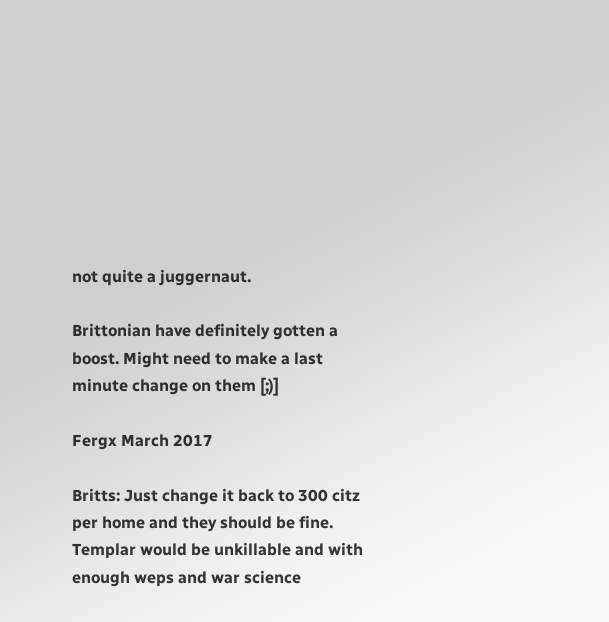not quite a juggernaut.

Brittonian have definitely gotten a boost. Might need to make a last minute change on them [;)]

Fergx March 2017

Britts: Just change it back to 300 citz per home and they should be fine. Templar would be unkillable and with enough weps and war science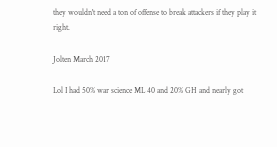they wouldn't need a ton of offense to break attackers if they play it right.

Jolten March 2017

Lol I had 50% war science ML 40 and 20% GH and nearly got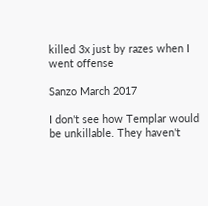killed 3x just by razes when I went offense

Sanzo March 2017

I don't see how Templar would be unkillable. They haven't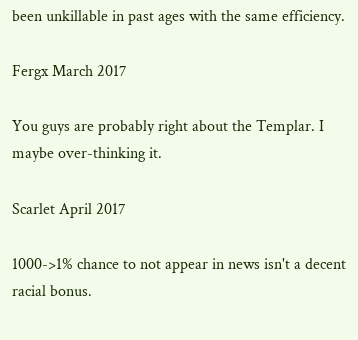been unkillable in past ages with the same efficiency.

Fergx March 2017

You guys are probably right about the Templar. I maybe over-thinking it.

Scarlet April 2017

1000->1% chance to not appear in news isn't a decent racial bonus.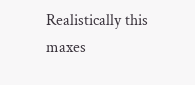Realistically this maxes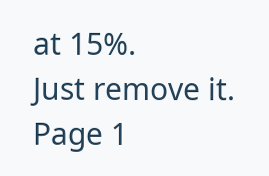at 15%.
Just remove it.
Page 1